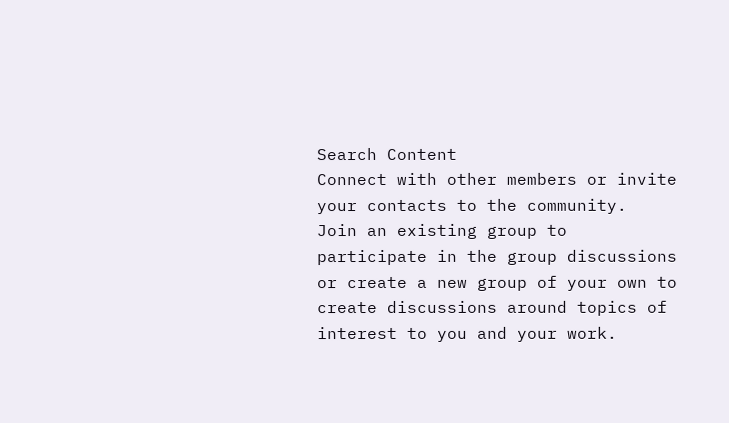Search Content
Connect with other members or invite your contacts to the community.
Join an existing group to participate in the group discussions or create a new group of your own to create discussions around topics of interest to you and your work.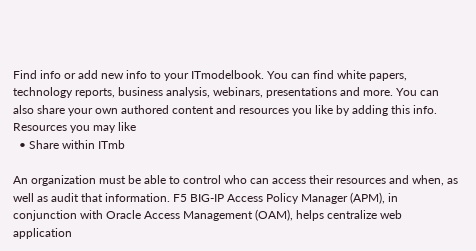Find info or add new info to your ITmodelbook. You can find white papers, technology reports, business analysis, webinars, presentations and more. You can also share your own authored content and resources you like by adding this info.
Resources you may like
  • Share within ITmb

An organization must be able to control who can access their resources and when, as well as audit that information. F5 BIG-IP Access Policy Manager (APM), in conjunction with Oracle Access Management (OAM), helps centralize web application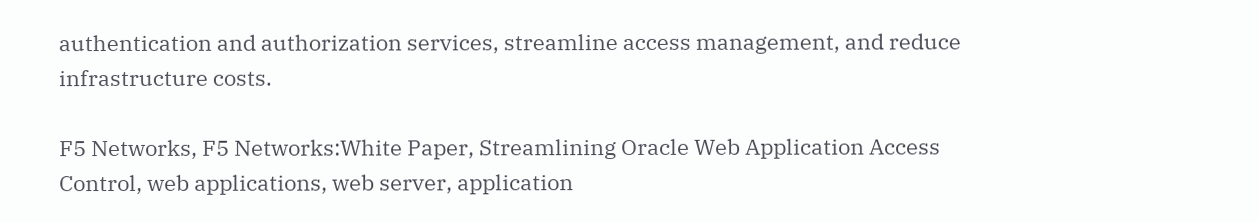authentication and authorization services, streamline access management, and reduce infrastructure costs.

F5 Networks, F5 Networks:White Paper, Streamlining Oracle Web Application Access Control, web applications, web server, application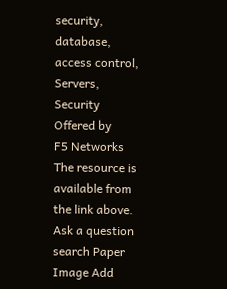security, database, access control, Servers, Security
Offered by
F5 Networks
The resource is available from the link above.
Ask a question
search Paper Image Add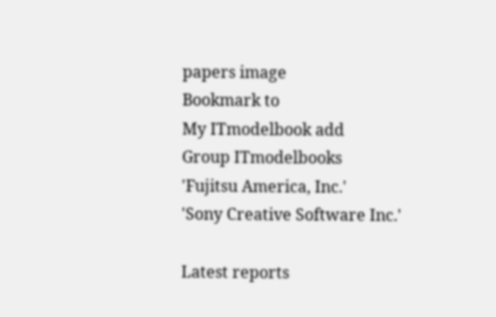papers image
Bookmark to
My ITmodelbook add
Group ITmodelbooks
'Fujitsu America, Inc.'
'Sony Creative Software Inc.'

Latest reports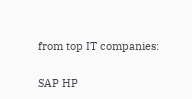from top IT companies:

SAP HP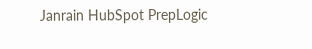Janrain HubSpot PrepLogic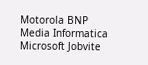Motorola BNP Media Informatica Microsoft Jobvite